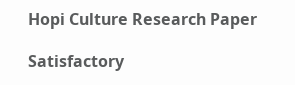Hopi Culture Research Paper

Satisfactory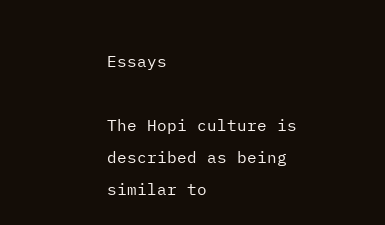Essays

The Hopi culture is described as being similar to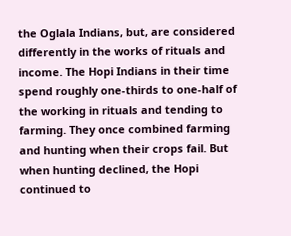the Oglala Indians, but, are considered differently in the works of rituals and income. The Hopi Indians in their time spend roughly one-thirds to one-half of the working in rituals and tending to farming. They once combined farming and hunting when their crops fail. But when hunting declined, the Hopi continued to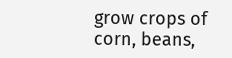grow crops of corn, beans,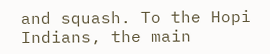and squash. To the Hopi Indians, the main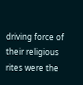driving force of their religious rites were the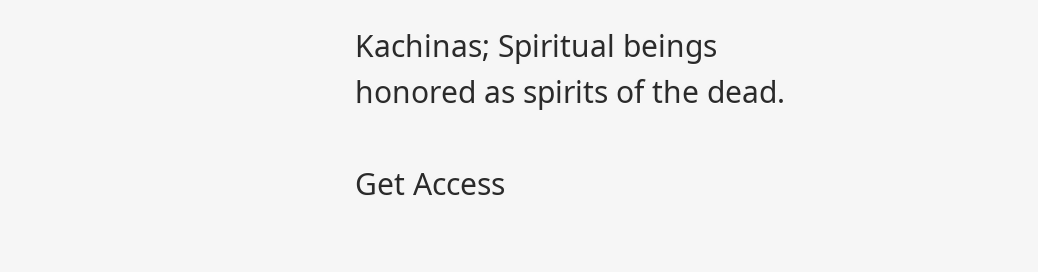Kachinas; Spiritual beings honored as spirits of the dead.

Get Access